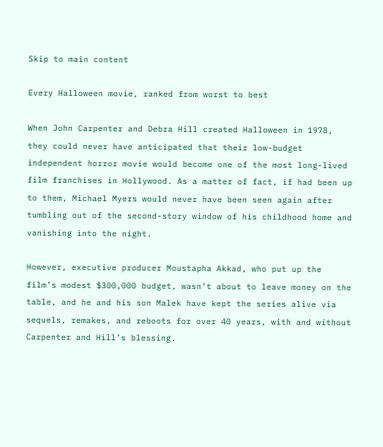Skip to main content

Every Halloween movie, ranked from worst to best

When John Carpenter and Debra Hill created Halloween in 1978, they could never have anticipated that their low-budget independent horror movie would become one of the most long-lived film franchises in Hollywood. As a matter of fact, if had been up to them, Michael Myers would never have been seen again after tumbling out of the second-story window of his childhood home and vanishing into the night.

However, executive producer Moustapha Akkad, who put up the film’s modest $300,000 budget, wasn’t about to leave money on the table, and he and his son Malek have kept the series alive via sequels, remakes, and reboots for over 40 years, with and without Carpenter and Hill’s blessing.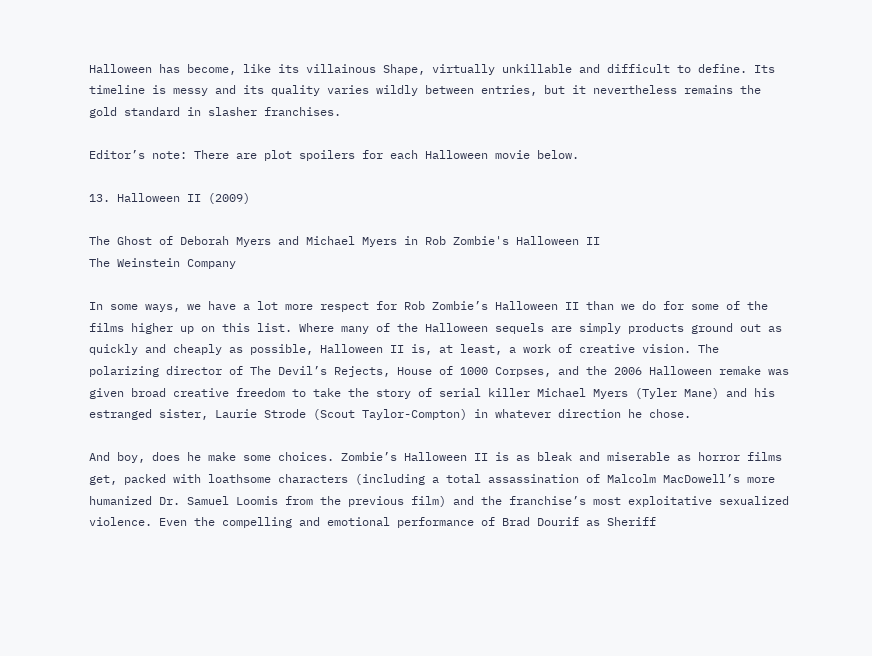Halloween has become, like its villainous Shape, virtually unkillable and difficult to define. Its timeline is messy and its quality varies wildly between entries, but it nevertheless remains the gold standard in slasher franchises.

Editor’s note: There are plot spoilers for each Halloween movie below.

13. Halloween II (2009)

The Ghost of Deborah Myers and Michael Myers in Rob Zombie's Halloween II
The Weinstein Company

In some ways, we have a lot more respect for Rob Zombie’s Halloween II than we do for some of the films higher up on this list. Where many of the Halloween sequels are simply products ground out as quickly and cheaply as possible, Halloween II is, at least, a work of creative vision. The polarizing director of The Devil’s Rejects, House of 1000 Corpses, and the 2006 Halloween remake was given broad creative freedom to take the story of serial killer Michael Myers (Tyler Mane) and his estranged sister, Laurie Strode (Scout Taylor-Compton) in whatever direction he chose.

And boy, does he make some choices. Zombie’s Halloween II is as bleak and miserable as horror films get, packed with loathsome characters (including a total assassination of Malcolm MacDowell’s more humanized Dr. Samuel Loomis from the previous film) and the franchise’s most exploitative sexualized violence. Even the compelling and emotional performance of Brad Dourif as Sheriff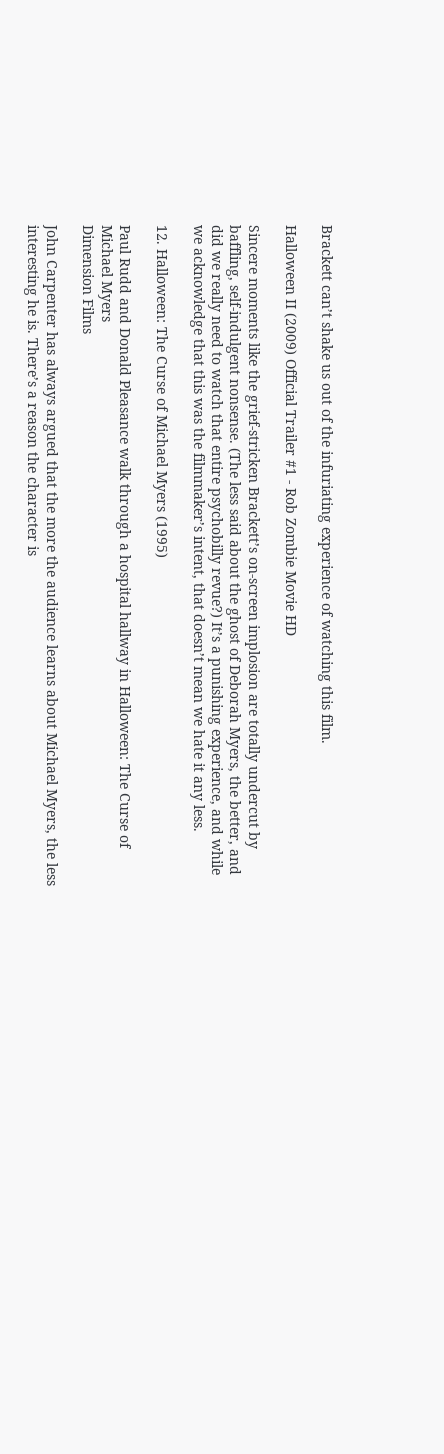Brackett can’t shake us out of the infuriating experience of watching this film.

Halloween II (2009) Official Trailer #1 - Rob Zombie Movie HD

Sincere moments like the grief-stricken Brackett’s on-screen implosion are totally undercut by baffling, self-indulgent nonsense. (The less said about the ghost of Deborah Myers, the better, and did we really need to watch that entire psychobilly revue?) It’s a punishing experience, and while we acknowledge that this was the filmmaker’s intent, that doesn’t mean we hate it any less.

12. Halloween: The Curse of Michael Myers (1995)

Paul Rudd and Donald Pleasance walk through a hospital hallway in Halloween: The Curse of Michael Myers
Dimension Films

John Carpenter has always argued that the more the audience learns about Michael Myers, the less interesting he is. There’s a reason the character is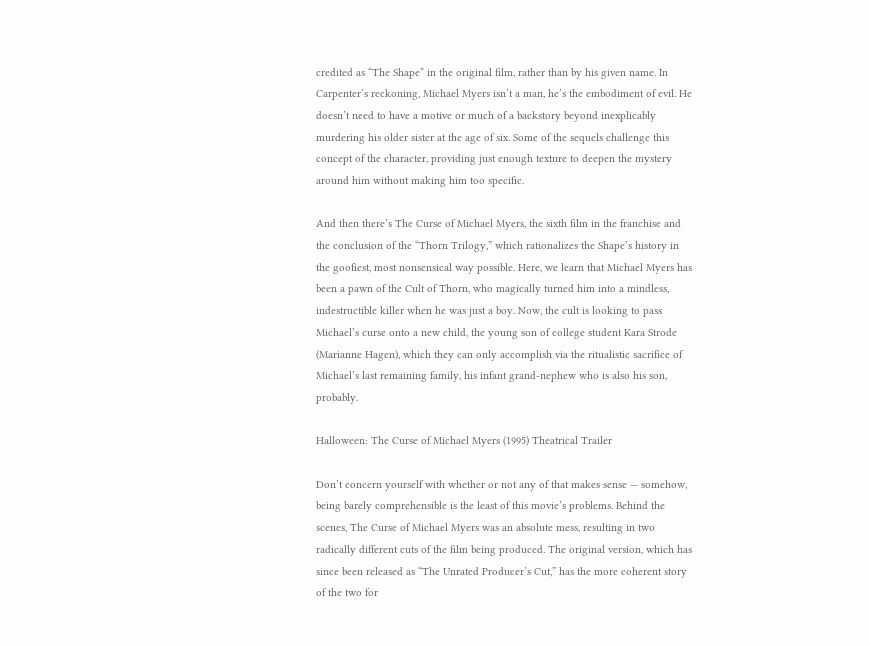credited as “The Shape” in the original film, rather than by his given name. In Carpenter’s reckoning, Michael Myers isn’t a man, he’s the embodiment of evil. He doesn’t need to have a motive or much of a backstory beyond inexplicably murdering his older sister at the age of six. Some of the sequels challenge this concept of the character, providing just enough texture to deepen the mystery around him without making him too specific.

And then there’s The Curse of Michael Myers, the sixth film in the franchise and the conclusion of the “Thorn Trilogy,” which rationalizes the Shape’s history in the goofiest, most nonsensical way possible. Here, we learn that Michael Myers has been a pawn of the Cult of Thorn, who magically turned him into a mindless, indestructible killer when he was just a boy. Now, the cult is looking to pass Michael’s curse onto a new child, the young son of college student Kara Strode (Marianne Hagen), which they can only accomplish via the ritualistic sacrifice of Michael’s last remaining family, his infant grand-nephew who is also his son, probably.

Halloween: The Curse of Michael Myers (1995) Theatrical Trailer

Don’t concern yourself with whether or not any of that makes sense — somehow, being barely comprehensible is the least of this movie’s problems. Behind the scenes, The Curse of Michael Myers was an absolute mess, resulting in two radically different cuts of the film being produced. The original version, which has since been released as “The Unrated Producer’s Cut,” has the more coherent story of the two for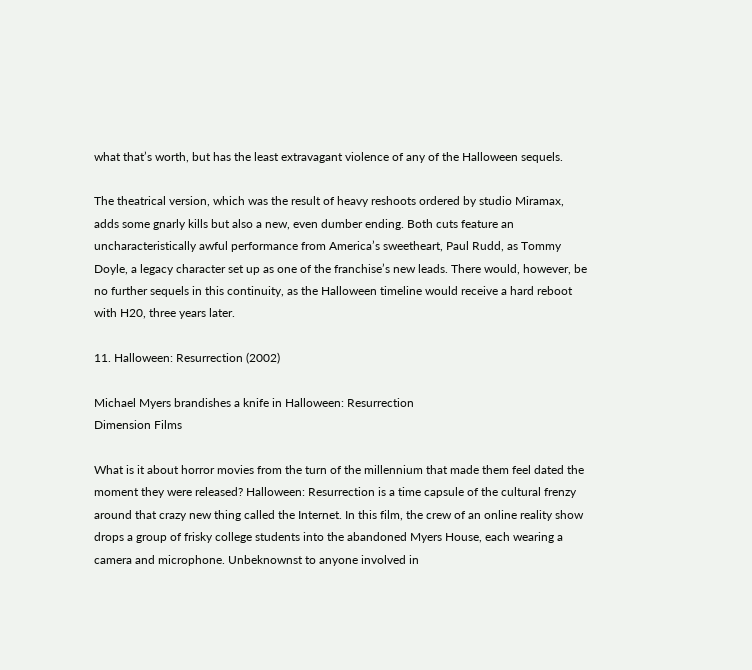what that’s worth, but has the least extravagant violence of any of the Halloween sequels.

The theatrical version, which was the result of heavy reshoots ordered by studio Miramax, adds some gnarly kills but also a new, even dumber ending. Both cuts feature an uncharacteristically awful performance from America’s sweetheart, Paul Rudd, as Tommy Doyle, a legacy character set up as one of the franchise’s new leads. There would, however, be no further sequels in this continuity, as the Halloween timeline would receive a hard reboot with H20, three years later.

11. Halloween: Resurrection (2002)

Michael Myers brandishes a knife in Halloween: Resurrection
Dimension Films

What is it about horror movies from the turn of the millennium that made them feel dated the moment they were released? Halloween: Resurrection is a time capsule of the cultural frenzy around that crazy new thing called the Internet. In this film, the crew of an online reality show drops a group of frisky college students into the abandoned Myers House, each wearing a camera and microphone. Unbeknownst to anyone involved in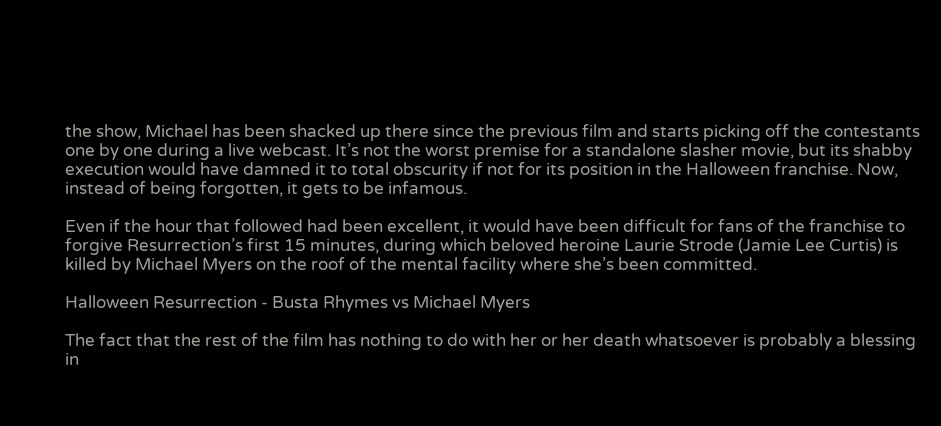the show, Michael has been shacked up there since the previous film and starts picking off the contestants one by one during a live webcast. It’s not the worst premise for a standalone slasher movie, but its shabby execution would have damned it to total obscurity if not for its position in the Halloween franchise. Now, instead of being forgotten, it gets to be infamous.

Even if the hour that followed had been excellent, it would have been difficult for fans of the franchise to forgive Resurrection’s first 15 minutes, during which beloved heroine Laurie Strode (Jamie Lee Curtis) is killed by Michael Myers on the roof of the mental facility where she’s been committed.

Halloween Resurrection - Busta Rhymes vs Michael Myers

The fact that the rest of the film has nothing to do with her or her death whatsoever is probably a blessing in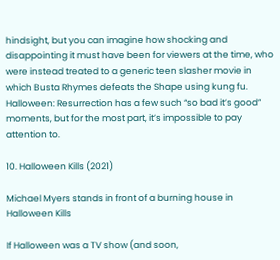hindsight, but you can imagine how shocking and disappointing it must have been for viewers at the time, who were instead treated to a generic teen slasher movie in which Busta Rhymes defeats the Shape using kung fu. Halloween: Resurrection has a few such “so bad it’s good” moments, but for the most part, it’s impossible to pay attention to.

10. Halloween Kills (2021)

Michael Myers stands in front of a burning house in Halloween Kills

If Halloween was a TV show (and soon,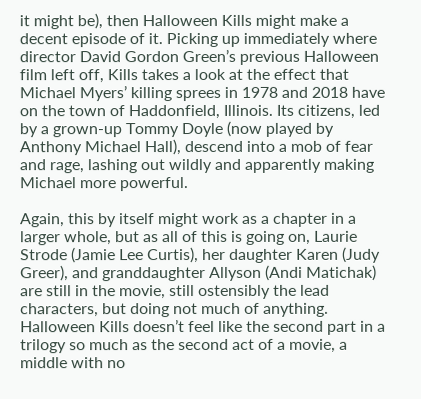it might be), then Halloween Kills might make a decent episode of it. Picking up immediately where director David Gordon Green’s previous Halloween film left off, Kills takes a look at the effect that Michael Myers’ killing sprees in 1978 and 2018 have on the town of Haddonfield, Illinois. Its citizens, led by a grown-up Tommy Doyle (now played by Anthony Michael Hall), descend into a mob of fear and rage, lashing out wildly and apparently making Michael more powerful.

Again, this by itself might work as a chapter in a larger whole, but as all of this is going on, Laurie Strode (Jamie Lee Curtis), her daughter Karen (Judy Greer), and granddaughter Allyson (Andi Matichak) are still in the movie, still ostensibly the lead characters, but doing not much of anything. Halloween Kills doesn’t feel like the second part in a trilogy so much as the second act of a movie, a middle with no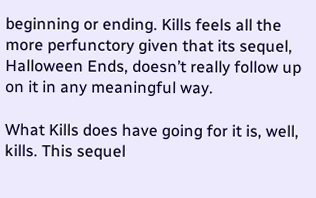beginning or ending. Kills feels all the more perfunctory given that its sequel, Halloween Ends, doesn’t really follow up on it in any meaningful way.

What Kills does have going for it is, well, kills. This sequel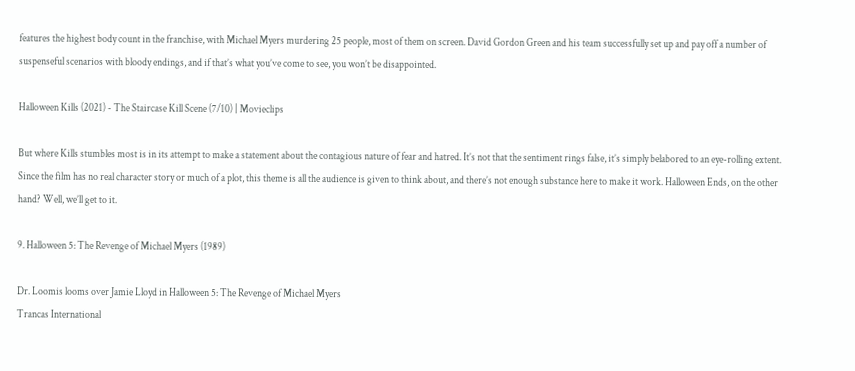features the highest body count in the franchise, with Michael Myers murdering 25 people, most of them on screen. David Gordon Green and his team successfully set up and pay off a number of suspenseful scenarios with bloody endings, and if that’s what you’ve come to see, you won’t be disappointed.

Halloween Kills (2021) - The Staircase Kill Scene (7/10) | Movieclips

But where Kills stumbles most is in its attempt to make a statement about the contagious nature of fear and hatred. It’s not that the sentiment rings false, it’s simply belabored to an eye-rolling extent. Since the film has no real character story or much of a plot, this theme is all the audience is given to think about, and there’s not enough substance here to make it work. Halloween Ends, on the other hand? Well, we’ll get to it.

9. Halloween 5: The Revenge of Michael Myers (1989)

Dr. Loomis looms over Jamie Lloyd in Halloween 5: The Revenge of Michael Myers
Trancas International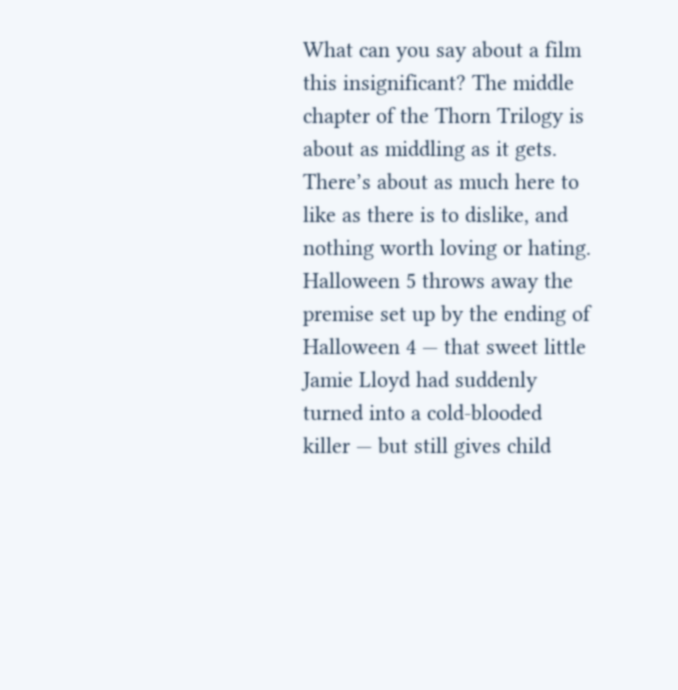What can you say about a film this insignificant? The middle chapter of the Thorn Trilogy is about as middling as it gets. There’s about as much here to like as there is to dislike, and nothing worth loving or hating. Halloween 5 throws away the premise set up by the ending of Halloween 4 — that sweet little Jamie Lloyd had suddenly turned into a cold-blooded killer — but still gives child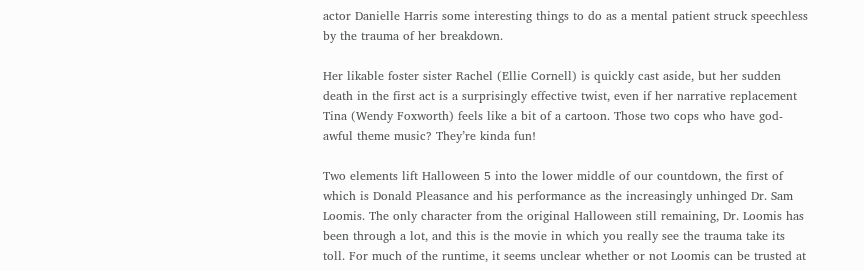actor Danielle Harris some interesting things to do as a mental patient struck speechless by the trauma of her breakdown.

Her likable foster sister Rachel (Ellie Cornell) is quickly cast aside, but her sudden death in the first act is a surprisingly effective twist, even if her narrative replacement Tina (Wendy Foxworth) feels like a bit of a cartoon. Those two cops who have god-awful theme music? They’re kinda fun!

Two elements lift Halloween 5 into the lower middle of our countdown, the first of which is Donald Pleasance and his performance as the increasingly unhinged Dr. Sam Loomis. The only character from the original Halloween still remaining, Dr. Loomis has been through a lot, and this is the movie in which you really see the trauma take its toll. For much of the runtime, it seems unclear whether or not Loomis can be trusted at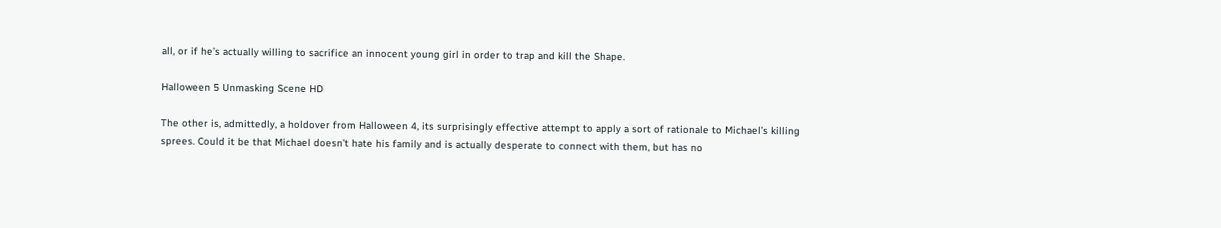all, or if he’s actually willing to sacrifice an innocent young girl in order to trap and kill the Shape.

Halloween 5 Unmasking Scene HD

The other is, admittedly, a holdover from Halloween 4, its surprisingly effective attempt to apply a sort of rationale to Michael’s killing sprees. Could it be that Michael doesn’t hate his family and is actually desperate to connect with them, but has no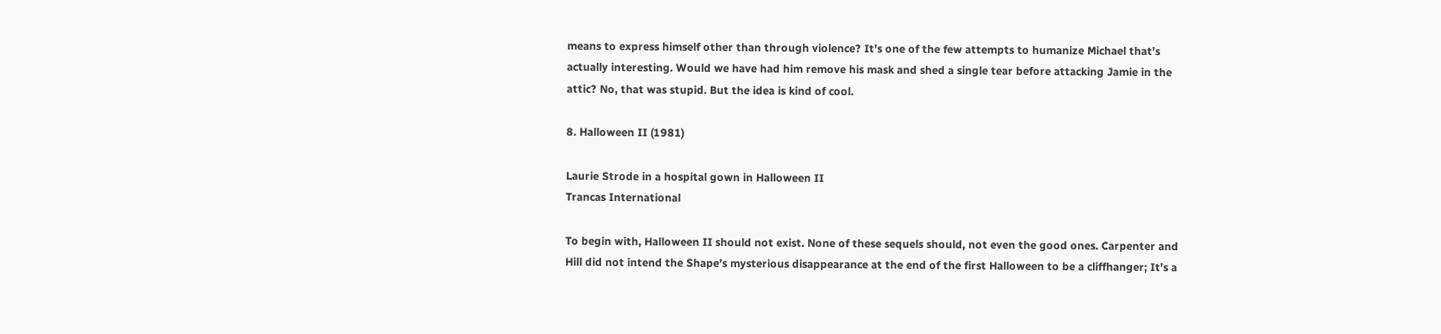means to express himself other than through violence? It’s one of the few attempts to humanize Michael that’s actually interesting. Would we have had him remove his mask and shed a single tear before attacking Jamie in the attic? No, that was stupid. But the idea is kind of cool.

8. Halloween II (1981)

Laurie Strode in a hospital gown in Halloween II
Trancas International

To begin with, Halloween II should not exist. None of these sequels should, not even the good ones. Carpenter and Hill did not intend the Shape’s mysterious disappearance at the end of the first Halloween to be a cliffhanger; It’s a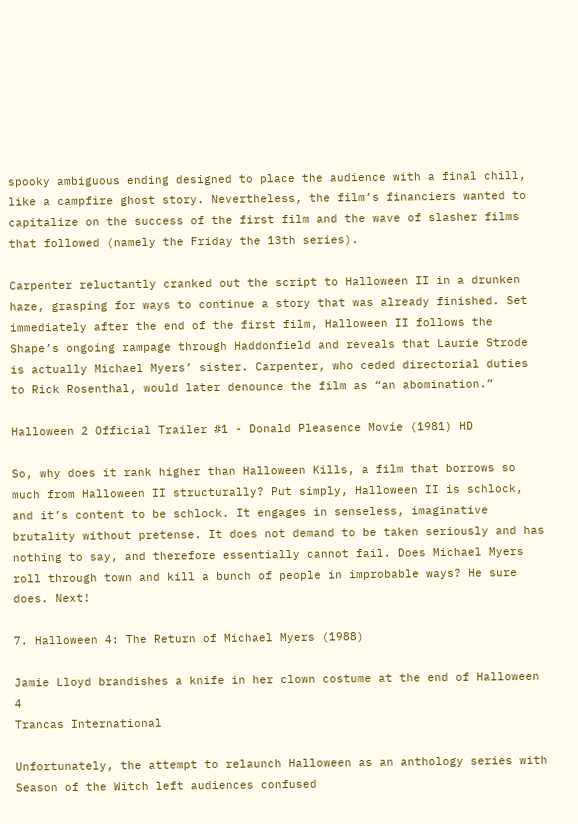spooky ambiguous ending designed to place the audience with a final chill, like a campfire ghost story. Nevertheless, the film’s financiers wanted to capitalize on the success of the first film and the wave of slasher films that followed (namely the Friday the 13th series).

Carpenter reluctantly cranked out the script to Halloween II in a drunken haze, grasping for ways to continue a story that was already finished. Set immediately after the end of the first film, Halloween II follows the Shape’s ongoing rampage through Haddonfield and reveals that Laurie Strode is actually Michael Myers’ sister. Carpenter, who ceded directorial duties to Rick Rosenthal, would later denounce the film as “an abomination.”

Halloween 2 Official Trailer #1 - Donald Pleasence Movie (1981) HD

So, why does it rank higher than Halloween Kills, a film that borrows so much from Halloween II structurally? Put simply, Halloween II is schlock, and it’s content to be schlock. It engages in senseless, imaginative brutality without pretense. It does not demand to be taken seriously and has nothing to say, and therefore essentially cannot fail. Does Michael Myers roll through town and kill a bunch of people in improbable ways? He sure does. Next!

7. Halloween 4: The Return of Michael Myers (1988)

Jamie Lloyd brandishes a knife in her clown costume at the end of Halloween 4
Trancas International

Unfortunately, the attempt to relaunch Halloween as an anthology series with Season of the Witch left audiences confused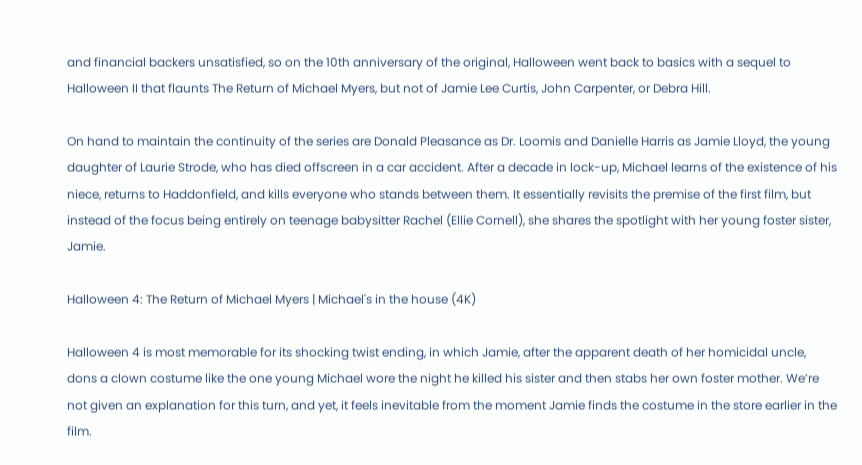and financial backers unsatisfied, so on the 10th anniversary of the original, Halloween went back to basics with a sequel to Halloween II that flaunts The Return of Michael Myers, but not of Jamie Lee Curtis, John Carpenter, or Debra Hill.

On hand to maintain the continuity of the series are Donald Pleasance as Dr. Loomis and Danielle Harris as Jamie Lloyd, the young daughter of Laurie Strode, who has died offscreen in a car accident. After a decade in lock-up, Michael learns of the existence of his niece, returns to Haddonfield, and kills everyone who stands between them. It essentially revisits the premise of the first film, but instead of the focus being entirely on teenage babysitter Rachel (Ellie Cornell), she shares the spotlight with her young foster sister, Jamie.

Halloween 4: The Return of Michael Myers | Michael's in the house (4K)

Halloween 4 is most memorable for its shocking twist ending, in which Jamie, after the apparent death of her homicidal uncle, dons a clown costume like the one young Michael wore the night he killed his sister and then stabs her own foster mother. We’re not given an explanation for this turn, and yet, it feels inevitable from the moment Jamie finds the costume in the store earlier in the film.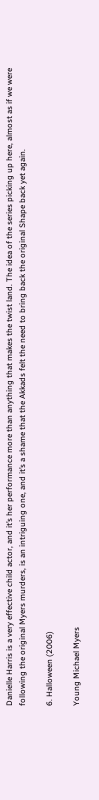Danielle Harris is a very effective child actor, and it’s her performance more than anything that makes the twist land. The idea of the series picking up here, almost as if we were following the original Myers murders, is an intriguing one, and it’s a shame that the Akkads felt the need to bring back the original Shape back yet again.

6. Halloween (2006)

Young Michael Myers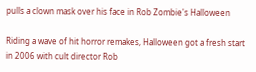pulls a clown mask over his face in Rob Zombie's Halloween

Riding a wave of hit horror remakes, Halloween got a fresh start in 2006 with cult director Rob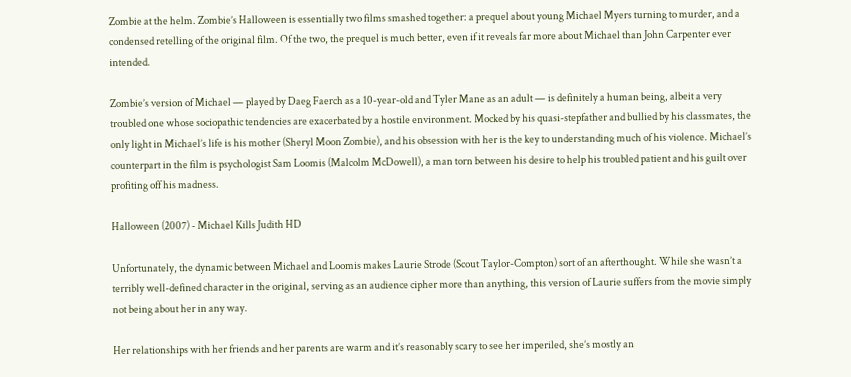Zombie at the helm. Zombie’s Halloween is essentially two films smashed together: a prequel about young Michael Myers turning to murder, and a condensed retelling of the original film. Of the two, the prequel is much better, even if it reveals far more about Michael than John Carpenter ever intended.

Zombie’s version of Michael — played by Daeg Faerch as a 10-year-old and Tyler Mane as an adult — is definitely a human being, albeit a very troubled one whose sociopathic tendencies are exacerbated by a hostile environment. Mocked by his quasi-stepfather and bullied by his classmates, the only light in Michael’s life is his mother (Sheryl Moon Zombie), and his obsession with her is the key to understanding much of his violence. Michael’s counterpart in the film is psychologist Sam Loomis (Malcolm McDowell), a man torn between his desire to help his troubled patient and his guilt over profiting off his madness.

Halloween (2007) - Michael Kills Judith HD

Unfortunately, the dynamic between Michael and Loomis makes Laurie Strode (Scout Taylor-Compton) sort of an afterthought. While she wasn’t a terribly well-defined character in the original, serving as an audience cipher more than anything, this version of Laurie suffers from the movie simply not being about her in any way.

Her relationships with her friends and her parents are warm and it’s reasonably scary to see her imperiled, she’s mostly an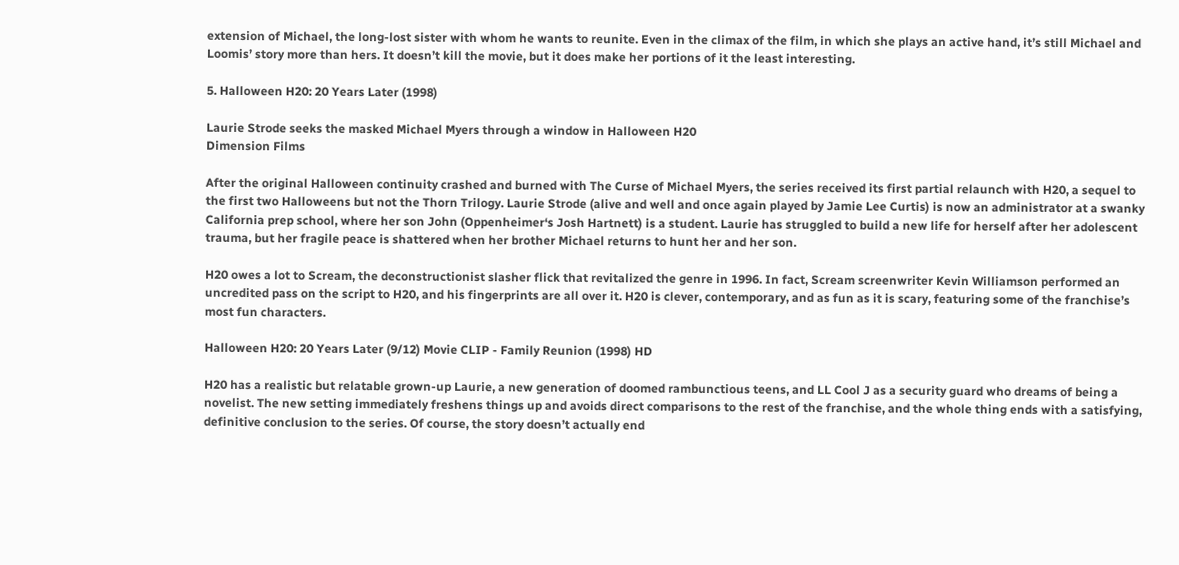extension of Michael, the long-lost sister with whom he wants to reunite. Even in the climax of the film, in which she plays an active hand, it’s still Michael and Loomis’ story more than hers. It doesn’t kill the movie, but it does make her portions of it the least interesting.

5. Halloween H20: 20 Years Later (1998)

Laurie Strode seeks the masked Michael Myers through a window in Halloween H20
Dimension Films

After the original Halloween continuity crashed and burned with The Curse of Michael Myers, the series received its first partial relaunch with H20, a sequel to the first two Halloweens but not the Thorn Trilogy. Laurie Strode (alive and well and once again played by Jamie Lee Curtis) is now an administrator at a swanky California prep school, where her son John (Oppenheimer‘s Josh Hartnett) is a student. Laurie has struggled to build a new life for herself after her adolescent trauma, but her fragile peace is shattered when her brother Michael returns to hunt her and her son.

H20 owes a lot to Scream, the deconstructionist slasher flick that revitalized the genre in 1996. In fact, Scream screenwriter Kevin Williamson performed an uncredited pass on the script to H20, and his fingerprints are all over it. H20 is clever, contemporary, and as fun as it is scary, featuring some of the franchise’s most fun characters.

Halloween H20: 20 Years Later (9/12) Movie CLIP - Family Reunion (1998) HD

H20 has a realistic but relatable grown-up Laurie, a new generation of doomed rambunctious teens, and LL Cool J as a security guard who dreams of being a novelist. The new setting immediately freshens things up and avoids direct comparisons to the rest of the franchise, and the whole thing ends with a satisfying, definitive conclusion to the series. Of course, the story doesn’t actually end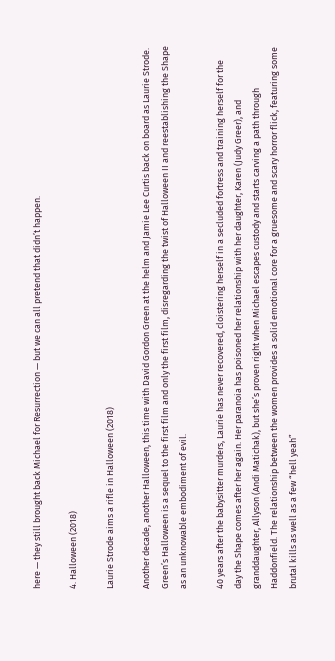here — they still brought back Michael for Resurrection — but we can all pretend that didn’t happen.

4. Halloween (2018)

Laurie Strode aims a rifle in Halloween (2018)

Another decade, another Halloween, this time with David Gordon Green at the helm and Jamie Lee Curtis back on board as Laurie Strode. Green’s Halloween is a sequel to the first film and only the first film, disregarding the twist of Halloween II and reestablishing the Shape as an unknowable embodiment of evil.

40 years after the babysitter murders, Laurie has never recovered, cloistering herself in a secluded fortress and training herself for the day the Shape comes after her again. Her paranoia has poisoned her relationship with her daughter, Karen (Judy Greer), and granddaughter, Allyson (Andi Matichak), but she’s proven right when Michael escapes custody and starts carving a path through Haddonfield. The relationship between the women provides a solid emotional core for a gruesome and scary horror flick, featuring some brutal kills as well as a few “hell yeah”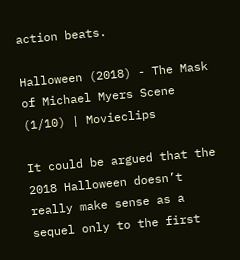action beats.

Halloween (2018) - The Mask of Michael Myers Scene (1/10) | Movieclips

It could be argued that the 2018 Halloween doesn’t really make sense as a sequel only to the first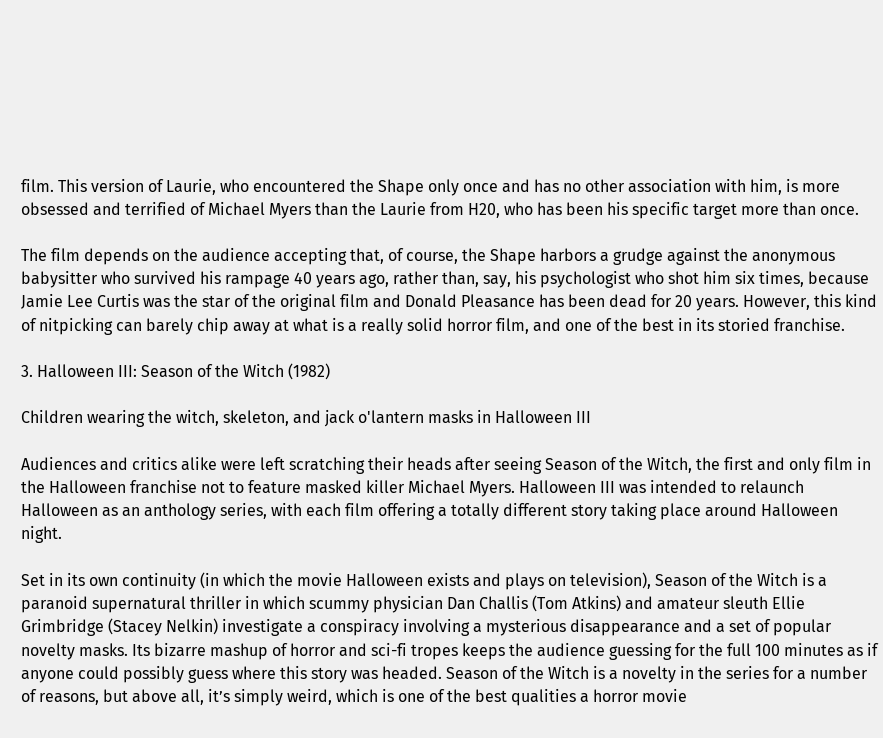film. This version of Laurie, who encountered the Shape only once and has no other association with him, is more obsessed and terrified of Michael Myers than the Laurie from H20, who has been his specific target more than once.

The film depends on the audience accepting that, of course, the Shape harbors a grudge against the anonymous babysitter who survived his rampage 40 years ago, rather than, say, his psychologist who shot him six times, because Jamie Lee Curtis was the star of the original film and Donald Pleasance has been dead for 20 years. However, this kind of nitpicking can barely chip away at what is a really solid horror film, and one of the best in its storied franchise.

3. Halloween III: Season of the Witch (1982)

Children wearing the witch, skeleton, and jack o'lantern masks in Halloween III

Audiences and critics alike were left scratching their heads after seeing Season of the Witch, the first and only film in the Halloween franchise not to feature masked killer Michael Myers. Halloween III was intended to relaunch Halloween as an anthology series, with each film offering a totally different story taking place around Halloween night.

Set in its own continuity (in which the movie Halloween exists and plays on television), Season of the Witch is a paranoid supernatural thriller in which scummy physician Dan Challis (Tom Atkins) and amateur sleuth Ellie Grimbridge (Stacey Nelkin) investigate a conspiracy involving a mysterious disappearance and a set of popular novelty masks. Its bizarre mashup of horror and sci-fi tropes keeps the audience guessing for the full 100 minutes as if anyone could possibly guess where this story was headed. Season of the Witch is a novelty in the series for a number of reasons, but above all, it’s simply weird, which is one of the best qualities a horror movie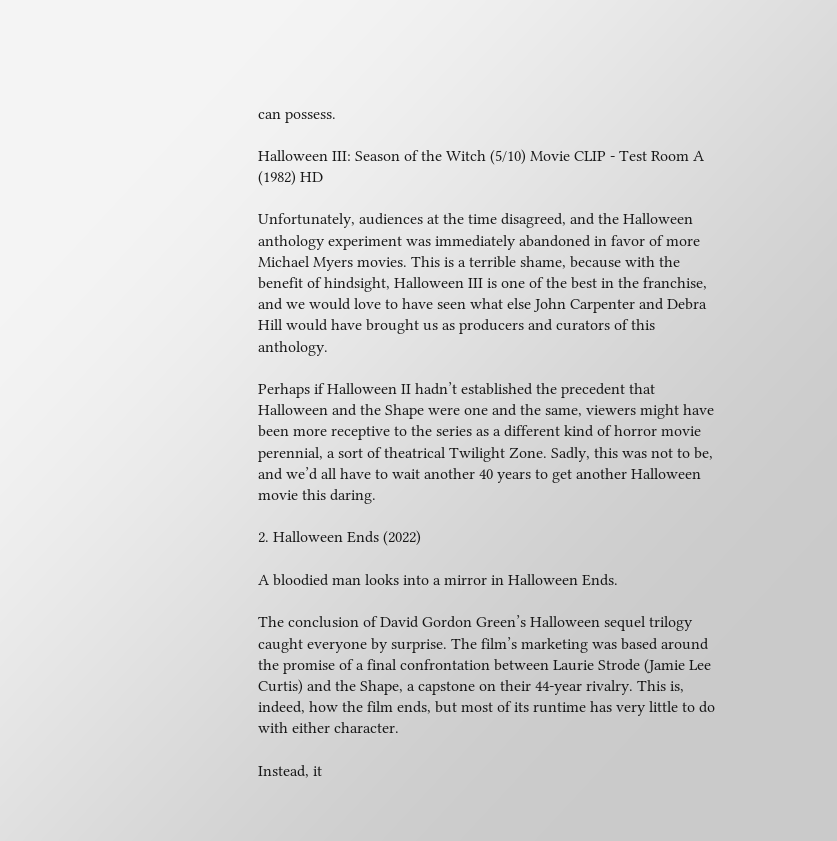can possess.

Halloween III: Season of the Witch (5/10) Movie CLIP - Test Room A (1982) HD

Unfortunately, audiences at the time disagreed, and the Halloween anthology experiment was immediately abandoned in favor of more Michael Myers movies. This is a terrible shame, because with the benefit of hindsight, Halloween III is one of the best in the franchise, and we would love to have seen what else John Carpenter and Debra Hill would have brought us as producers and curators of this anthology.

Perhaps if Halloween II hadn’t established the precedent that Halloween and the Shape were one and the same, viewers might have been more receptive to the series as a different kind of horror movie perennial, a sort of theatrical Twilight Zone. Sadly, this was not to be, and we’d all have to wait another 40 years to get another Halloween movie this daring.

2. Halloween Ends (2022)

A bloodied man looks into a mirror in Halloween Ends.

The conclusion of David Gordon Green’s Halloween sequel trilogy caught everyone by surprise. The film’s marketing was based around the promise of a final confrontation between Laurie Strode (Jamie Lee Curtis) and the Shape, a capstone on their 44-year rivalry. This is, indeed, how the film ends, but most of its runtime has very little to do with either character.

Instead, it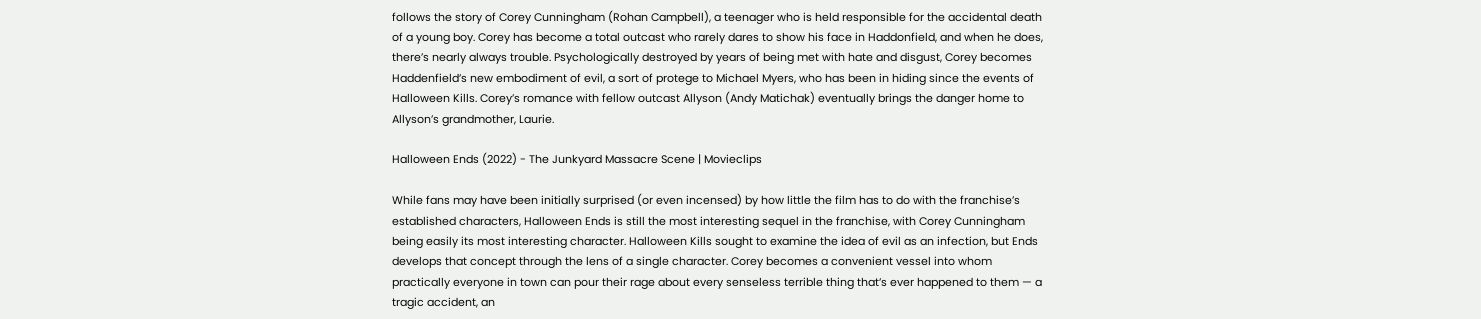follows the story of Corey Cunningham (Rohan Campbell), a teenager who is held responsible for the accidental death of a young boy. Corey has become a total outcast who rarely dares to show his face in Haddonfield, and when he does, there’s nearly always trouble. Psychologically destroyed by years of being met with hate and disgust, Corey becomes Haddenfield’s new embodiment of evil, a sort of protege to Michael Myers, who has been in hiding since the events of Halloween Kills. Corey’s romance with fellow outcast Allyson (Andy Matichak) eventually brings the danger home to Allyson’s grandmother, Laurie.

Halloween Ends (2022) - The Junkyard Massacre Scene | Movieclips

While fans may have been initially surprised (or even incensed) by how little the film has to do with the franchise’s established characters, Halloween Ends is still the most interesting sequel in the franchise, with Corey Cunningham being easily its most interesting character. Halloween Kills sought to examine the idea of evil as an infection, but Ends develops that concept through the lens of a single character. Corey becomes a convenient vessel into whom practically everyone in town can pour their rage about every senseless terrible thing that’s ever happened to them — a tragic accident, an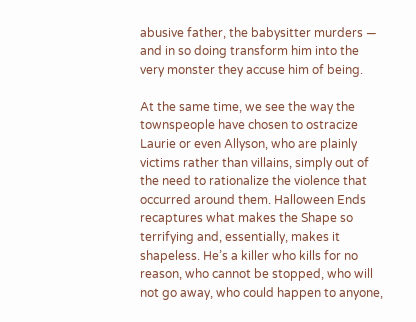abusive father, the babysitter murders — and in so doing transform him into the very monster they accuse him of being.

At the same time, we see the way the townspeople have chosen to ostracize Laurie or even Allyson, who are plainly victims rather than villains, simply out of the need to rationalize the violence that occurred around them. Halloween Ends recaptures what makes the Shape so terrifying and, essentially, makes it shapeless. He’s a killer who kills for no reason, who cannot be stopped, who will not go away, who could happen to anyone,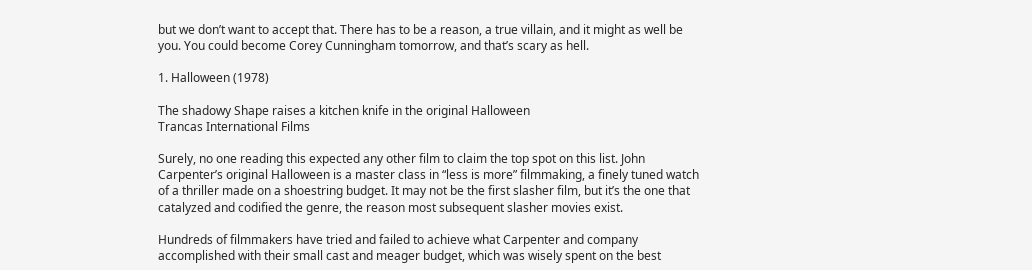but we don’t want to accept that. There has to be a reason, a true villain, and it might as well be you. You could become Corey Cunningham tomorrow, and that’s scary as hell.

1. Halloween (1978)

The shadowy Shape raises a kitchen knife in the original Halloween
Trancas International Films

Surely, no one reading this expected any other film to claim the top spot on this list. John Carpenter’s original Halloween is a master class in “less is more” filmmaking, a finely tuned watch of a thriller made on a shoestring budget. It may not be the first slasher film, but it’s the one that catalyzed and codified the genre, the reason most subsequent slasher movies exist.

Hundreds of filmmakers have tried and failed to achieve what Carpenter and company accomplished with their small cast and meager budget, which was wisely spent on the best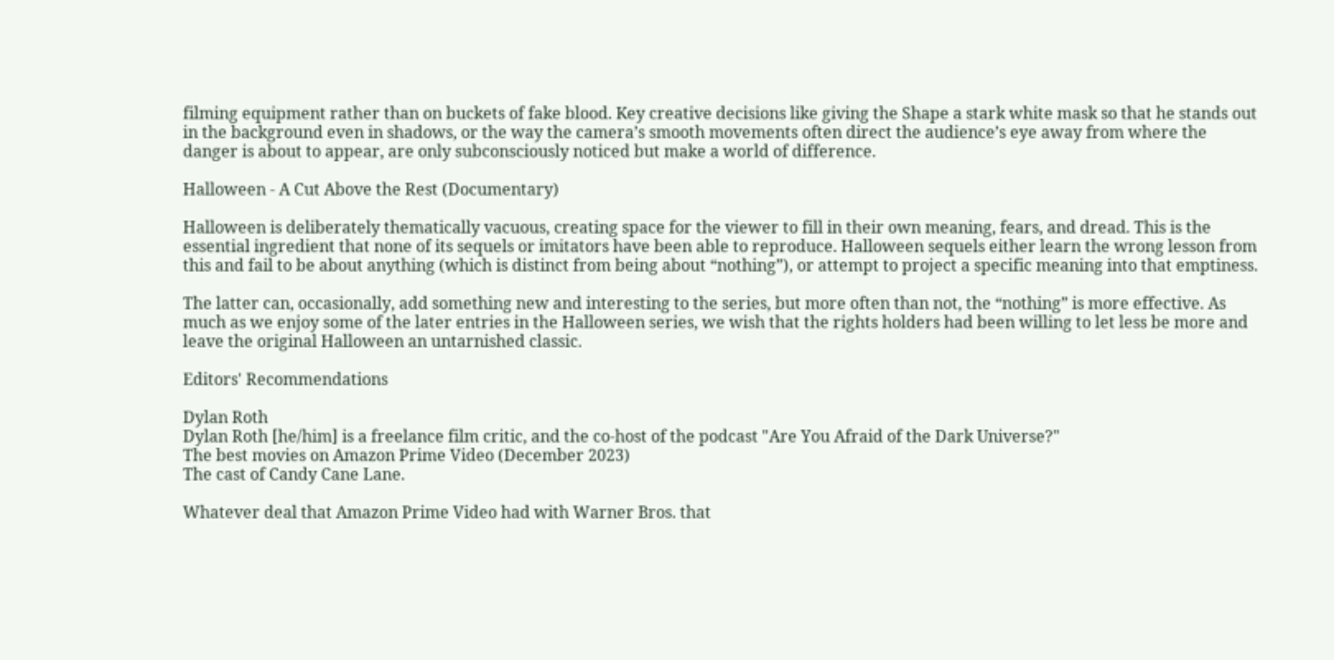filming equipment rather than on buckets of fake blood. Key creative decisions like giving the Shape a stark white mask so that he stands out in the background even in shadows, or the way the camera’s smooth movements often direct the audience’s eye away from where the danger is about to appear, are only subconsciously noticed but make a world of difference.

Halloween - A Cut Above the Rest (Documentary)

Halloween is deliberately thematically vacuous, creating space for the viewer to fill in their own meaning, fears, and dread. This is the essential ingredient that none of its sequels or imitators have been able to reproduce. Halloween sequels either learn the wrong lesson from this and fail to be about anything (which is distinct from being about “nothing”), or attempt to project a specific meaning into that emptiness.

The latter can, occasionally, add something new and interesting to the series, but more often than not, the “nothing” is more effective. As much as we enjoy some of the later entries in the Halloween series, we wish that the rights holders had been willing to let less be more and leave the original Halloween an untarnished classic.

Editors' Recommendations

Dylan Roth
Dylan Roth [he/him] is a freelance film critic, and the co-host of the podcast "Are You Afraid of the Dark Universe?"
The best movies on Amazon Prime Video (December 2023)
The cast of Candy Cane Lane.

Whatever deal that Amazon Prime Video had with Warner Bros. that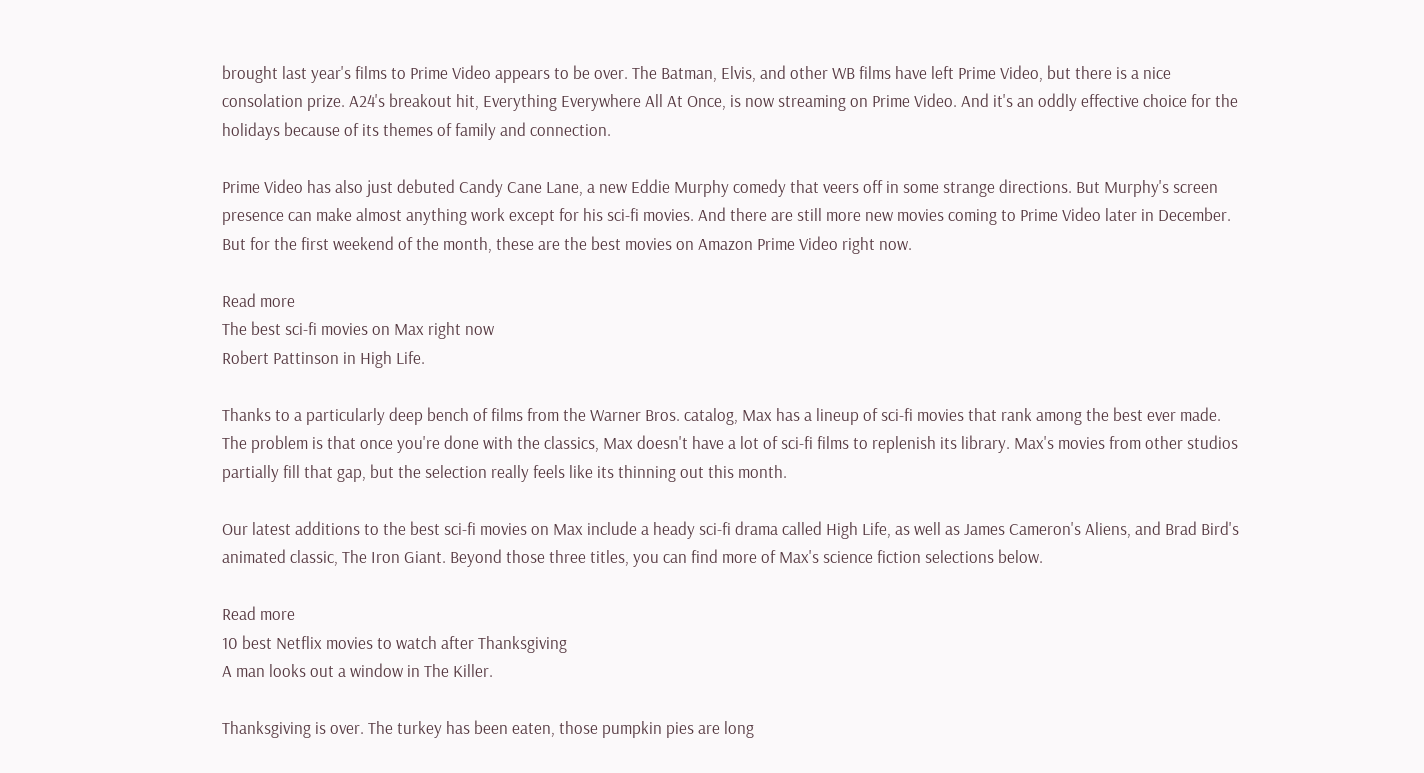brought last year's films to Prime Video appears to be over. The Batman, Elvis, and other WB films have left Prime Video, but there is a nice consolation prize. A24's breakout hit, Everything Everywhere All At Once, is now streaming on Prime Video. And it's an oddly effective choice for the holidays because of its themes of family and connection.

Prime Video has also just debuted Candy Cane Lane, a new Eddie Murphy comedy that veers off in some strange directions. But Murphy's screen presence can make almost anything work except for his sci-fi movies. And there are still more new movies coming to Prime Video later in December. But for the first weekend of the month, these are the best movies on Amazon Prime Video right now.

Read more
The best sci-fi movies on Max right now
Robert Pattinson in High Life.

Thanks to a particularly deep bench of films from the Warner Bros. catalog, Max has a lineup of sci-fi movies that rank among the best ever made. The problem is that once you're done with the classics, Max doesn't have a lot of sci-fi films to replenish its library. Max's movies from other studios partially fill that gap, but the selection really feels like its thinning out this month.

Our latest additions to the best sci-fi movies on Max include a heady sci-fi drama called High Life, as well as James Cameron's Aliens, and Brad Bird's animated classic, The Iron Giant. Beyond those three titles, you can find more of Max's science fiction selections below.

Read more
10 best Netflix movies to watch after Thanksgiving
A man looks out a window in The Killer.

Thanksgiving is over. The turkey has been eaten, those pumpkin pies are long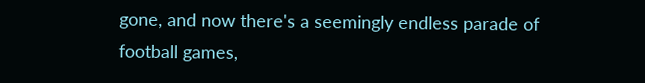gone, and now there's a seemingly endless parade of football games,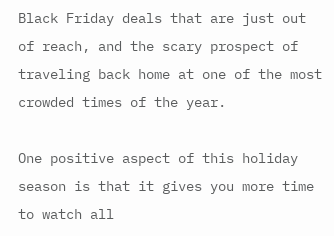Black Friday deals that are just out of reach, and the scary prospect of traveling back home at one of the most crowded times of the year.

One positive aspect of this holiday season is that it gives you more time to watch all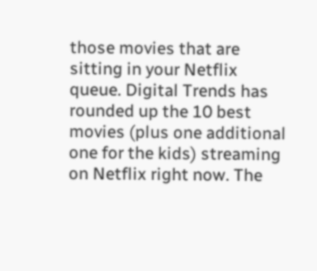those movies that are sitting in your Netflix queue. Digital Trends has rounded up the 10 best movies (plus one additional one for the kids) streaming on Netflix right now. The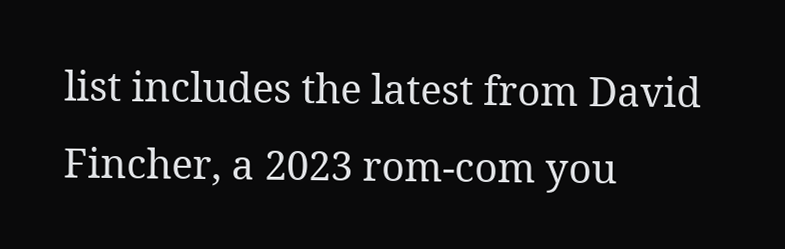list includes the latest from David Fincher, a 2023 rom-com you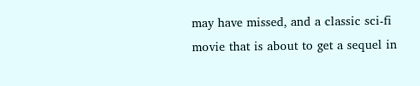may have missed, and a classic sci-fi movie that is about to get a sequel in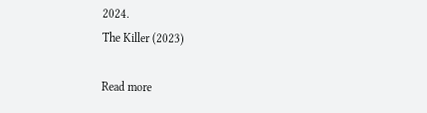2024.
The Killer (2023)

Read more